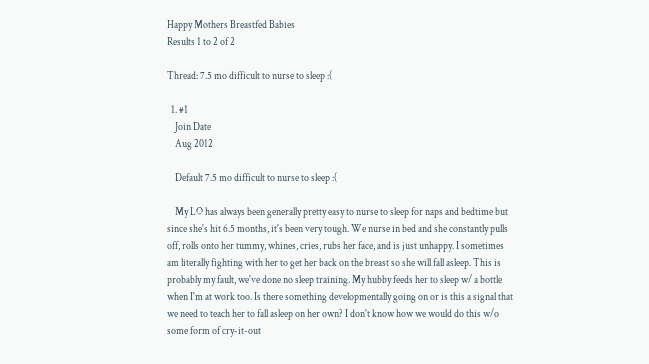Happy Mothers Breastfed Babies
Results 1 to 2 of 2

Thread: 7.5 mo difficult to nurse to sleep :(

  1. #1
    Join Date
    Aug 2012

    Default 7.5 mo difficult to nurse to sleep :(

    My LO has always been generally pretty easy to nurse to sleep for naps and bedtime but since she's hit 6.5 months, it's been very tough. We nurse in bed and she constantly pulls off, rolls onto her tummy, whines, cries, rubs her face, and is just unhappy. I sometimes am literally fighting with her to get her back on the breast so she will fall asleep. This is probably my fault, we've done no sleep training. My hubby feeds her to sleep w/ a bottle when I'm at work too. Is there something developmentally going on or is this a signal that we need to teach her to fall asleep on her own? I don't know how we would do this w/o some form of cry-it-out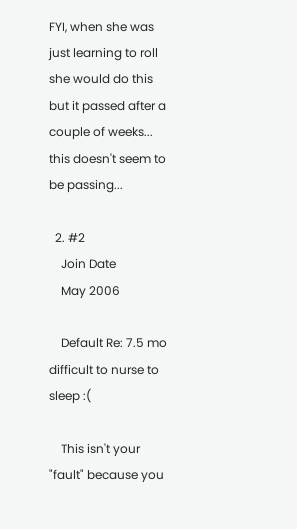FYI, when she was just learning to roll she would do this but it passed after a couple of weeks... this doesn't seem to be passing...

  2. #2
    Join Date
    May 2006

    Default Re: 7.5 mo difficult to nurse to sleep :(

    This isn't your "fault" because you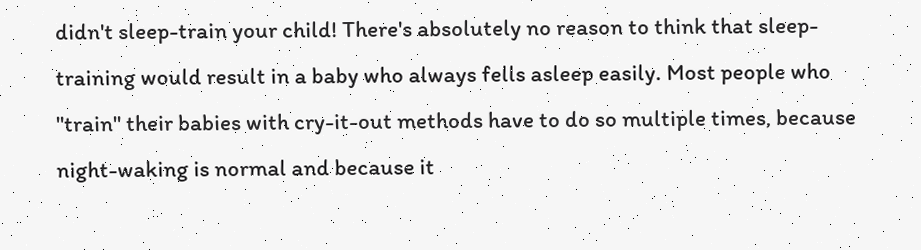didn't sleep-train your child! There's absolutely no reason to think that sleep-training would result in a baby who always fells asleep easily. Most people who "train" their babies with cry-it-out methods have to do so multiple times, because night-waking is normal and because it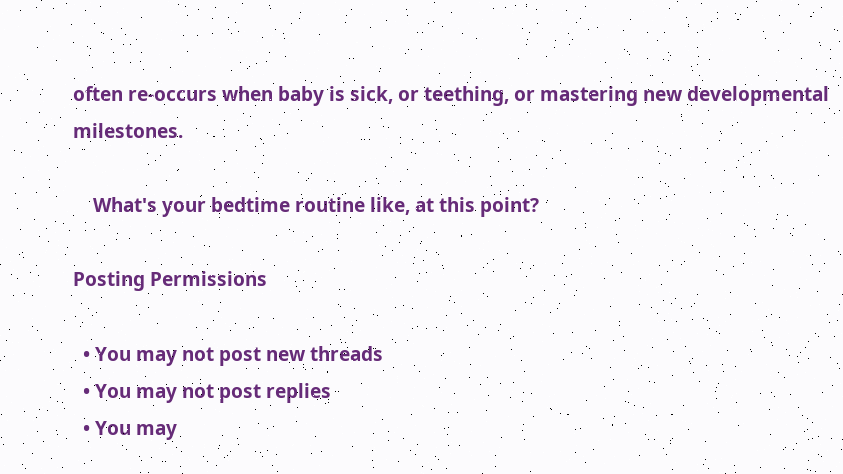often re-occurs when baby is sick, or teething, or mastering new developmental milestones.

    What's your bedtime routine like, at this point?

Posting Permissions

  • You may not post new threads
  • You may not post replies
  • You may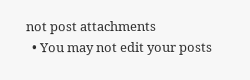not post attachments
  • You may not edit your posts